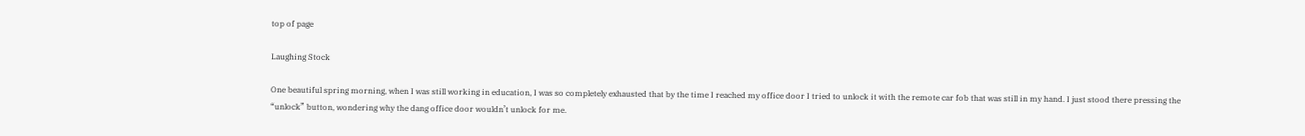top of page

Laughing Stock

One beautiful spring morning, when I was still working in education, I was so completely exhausted that by the time I reached my office door I tried to unlock it with the remote car fob that was still in my hand. I just stood there pressing the “unlock” button, wondering why the dang office door wouldn’t unlock for me.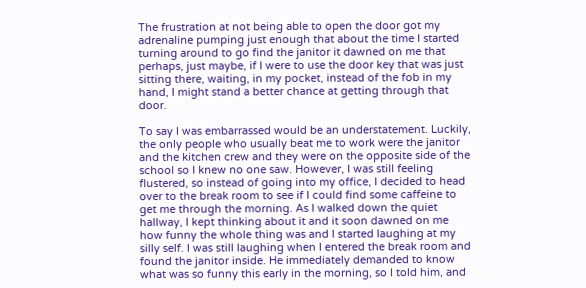The frustration at not being able to open the door got my adrenaline pumping just enough that about the time I started turning around to go find the janitor it dawned on me that perhaps, just maybe, if I were to use the door key that was just sitting there, waiting, in my pocket, instead of the fob in my hand, I might stand a better chance at getting through that door.

To say I was embarrassed would be an understatement. Luckily, the only people who usually beat me to work were the janitor and the kitchen crew and they were on the opposite side of the school so I knew no one saw. However, I was still feeling flustered, so instead of going into my office, I decided to head over to the break room to see if I could find some caffeine to get me through the morning. As I walked down the quiet hallway, I kept thinking about it and it soon dawned on me how funny the whole thing was and I started laughing at my silly self. I was still laughing when I entered the break room and found the janitor inside. He immediately demanded to know what was so funny this early in the morning, so I told him, and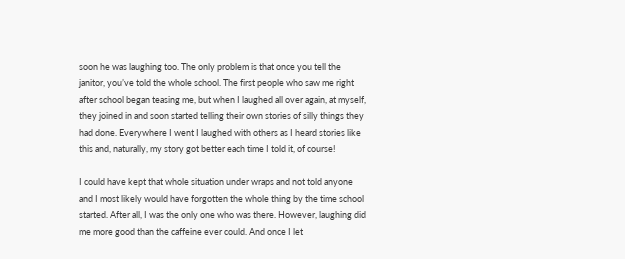soon he was laughing too. The only problem is that once you tell the janitor, you’ve told the whole school. The first people who saw me right after school began teasing me, but when I laughed all over again, at myself, they joined in and soon started telling their own stories of silly things they had done. Everywhere I went I laughed with others as I heard stories like this and, naturally, my story got better each time I told it, of course!

I could have kept that whole situation under wraps and not told anyone and I most likely would have forgotten the whole thing by the time school started. After all, I was the only one who was there. However, laughing did me more good than the caffeine ever could. And once I let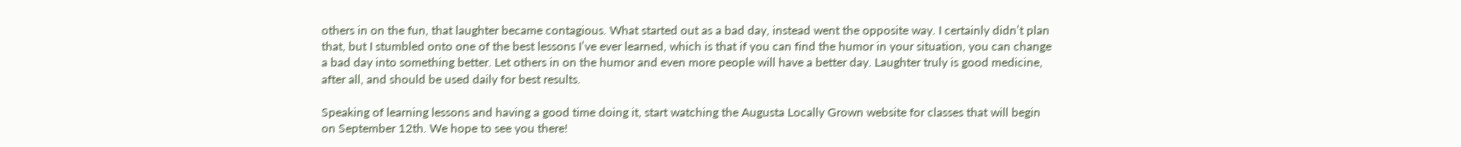others in on the fun, that laughter became contagious. What started out as a bad day, instead went the opposite way. I certainly didn’t plan that, but I stumbled onto one of the best lessons I’ve ever learned, which is that if you can find the humor in your situation, you can change a bad day into something better. Let others in on the humor and even more people will have a better day. Laughter truly is good medicine, after all, and should be used daily for best results.

Speaking of learning lessons and having a good time doing it, start watching the Augusta Locally Grown website for classes that will begin on September 12th. We hope to see you there!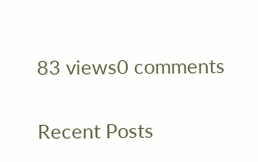83 views0 comments

Recent Posts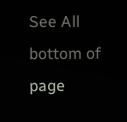See All
bottom of page